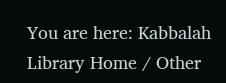You are here: Kabbalah Library Home / Other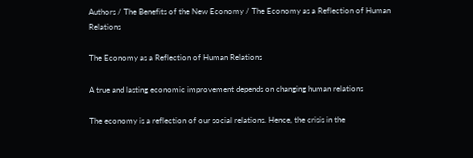Authors / The Benefits of the New Economy / The Economy as a Reflection of Human Relations

The Economy as a Reflection of Human Relations

A true and lasting economic improvement depends on changing human relations

The economy is a reflection of our social relations. Hence, the crisis in the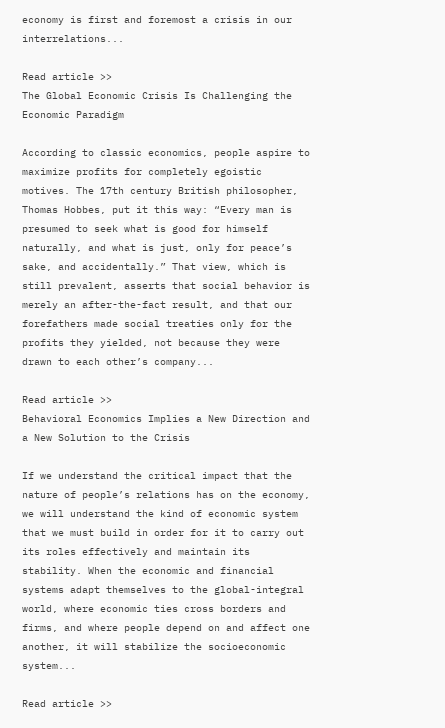economy is first and foremost a crisis in our interrelations...

Read article >>
The Global Economic Crisis Is Challenging the Economic Paradigm

According to classic economics, people aspire to maximize profits for completely egoistic motives. The 17th century British philosopher, Thomas Hobbes, put it this way: “Every man is presumed to seek what is good for himself naturally, and what is just, only for peace’s sake, and accidentally.” That view, which is still prevalent, asserts that social behavior is merely an after-the-fact result, and that our forefathers made social treaties only for the profits they yielded, not because they were drawn to each other’s company...

Read article >>
Behavioral Economics Implies a New Direction and a New Solution to the Crisis

If we understand the critical impact that the nature of people’s relations has on the economy, we will understand the kind of economic system that we must build in order for it to carry out its roles effectively and maintain its stability. When the economic and financial systems adapt themselves to the global-integral world, where economic ties cross borders and firms, and where people depend on and affect one another, it will stabilize the socioeconomic system...

Read article >>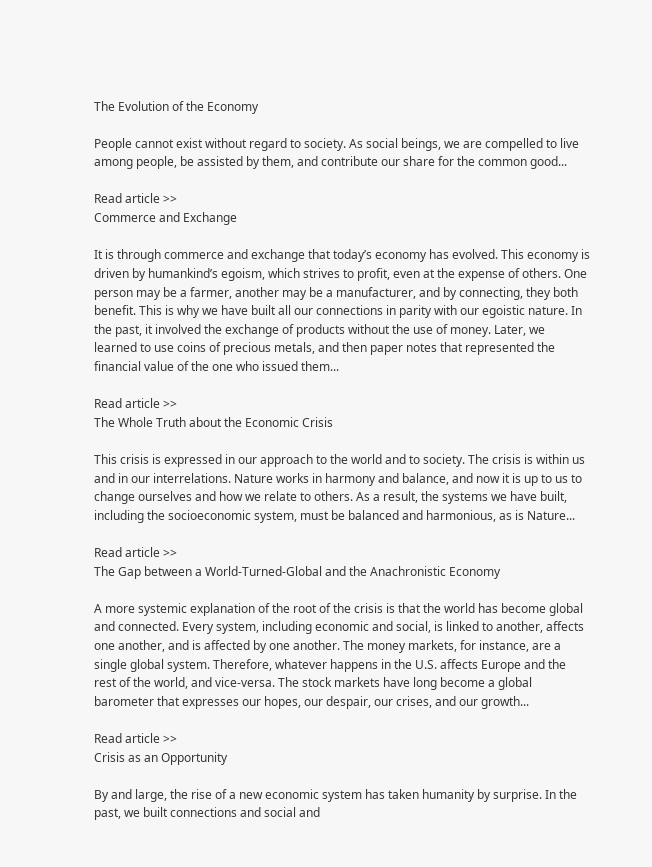The Evolution of the Economy

People cannot exist without regard to society. As social beings, we are compelled to live among people, be assisted by them, and contribute our share for the common good...

Read article >>
Commerce and Exchange

It is through commerce and exchange that today’s economy has evolved. This economy is driven by humankind’s egoism, which strives to profit, even at the expense of others. One person may be a farmer, another may be a manufacturer, and by connecting, they both benefit. This is why we have built all our connections in parity with our egoistic nature. In the past, it involved the exchange of products without the use of money. Later, we learned to use coins of precious metals, and then paper notes that represented the financial value of the one who issued them...

Read article >>
The Whole Truth about the Economic Crisis

This crisis is expressed in our approach to the world and to society. The crisis is within us and in our interrelations. Nature works in harmony and balance, and now it is up to us to change ourselves and how we relate to others. As a result, the systems we have built, including the socioeconomic system, must be balanced and harmonious, as is Nature...

Read article >>
The Gap between a World-Turned-Global and the Anachronistic Economy

A more systemic explanation of the root of the crisis is that the world has become global and connected. Every system, including economic and social, is linked to another, affects one another, and is affected by one another. The money markets, for instance, are a single global system. Therefore, whatever happens in the U.S. affects Europe and the rest of the world, and vice-versa. The stock markets have long become a global barometer that expresses our hopes, our despair, our crises, and our growth...

Read article >>
Crisis as an Opportunity

By and large, the rise of a new economic system has taken humanity by surprise. In the past, we built connections and social and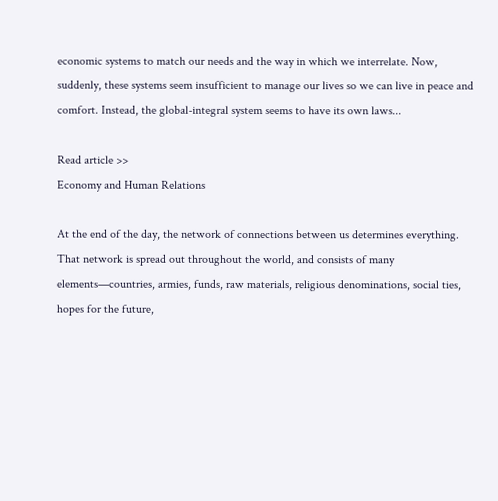economic systems to match our needs and the way in which we interrelate. Now, suddenly, these systems seem insufficient to manage our lives so we can live in peace and comfort. Instead, the global-integral system seems to have its own laws...

Read article >>
Economy and Human Relations

At the end of the day, the network of connections between us determines everything. That network is spread out throughout the world, and consists of many elements—countries, armies, funds, raw materials, religious denominations, social ties, hopes for the future,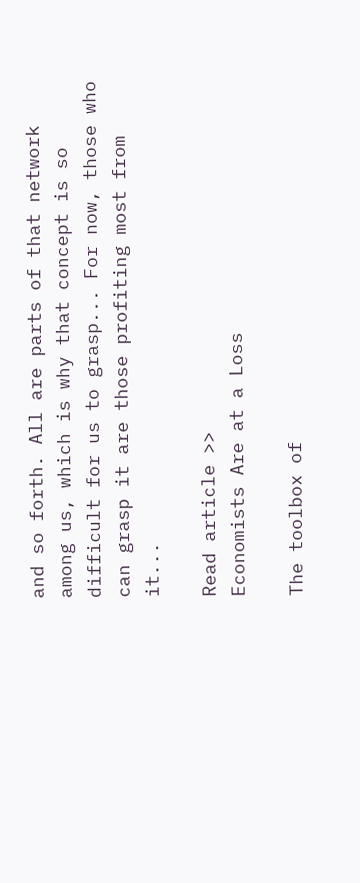and so forth. All are parts of that network among us, which is why that concept is so difficult for us to grasp... For now, those who can grasp it are those profiting most from it...

Read article >>
Economists Are at a Loss

The toolbox of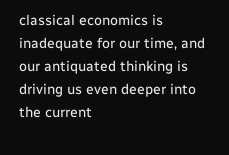classical economics is inadequate for our time, and our antiquated thinking is driving us even deeper into the current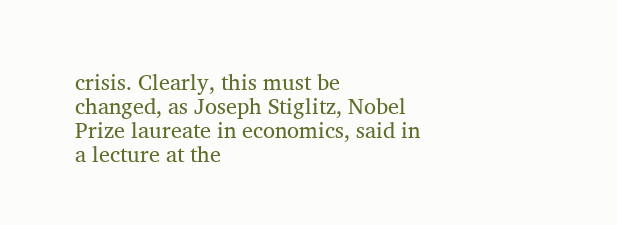crisis. Clearly, this must be changed, as Joseph Stiglitz, Nobel Prize laureate in economics, said in a lecture at the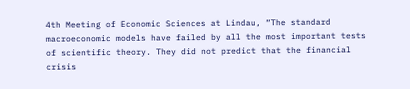4th Meeting of Economic Sciences at Lindau, “The standard macroeconomic models have failed by all the most important tests of scientific theory. They did not predict that the financial crisis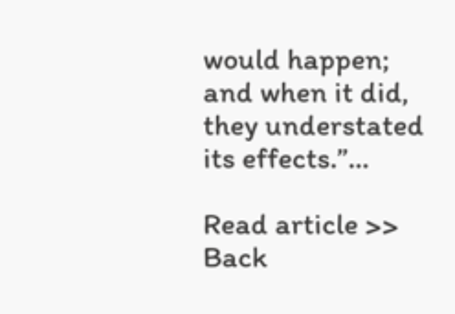would happen; and when it did, they understated its effects.”...

Read article >>
Back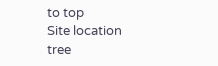to top
Site location tree